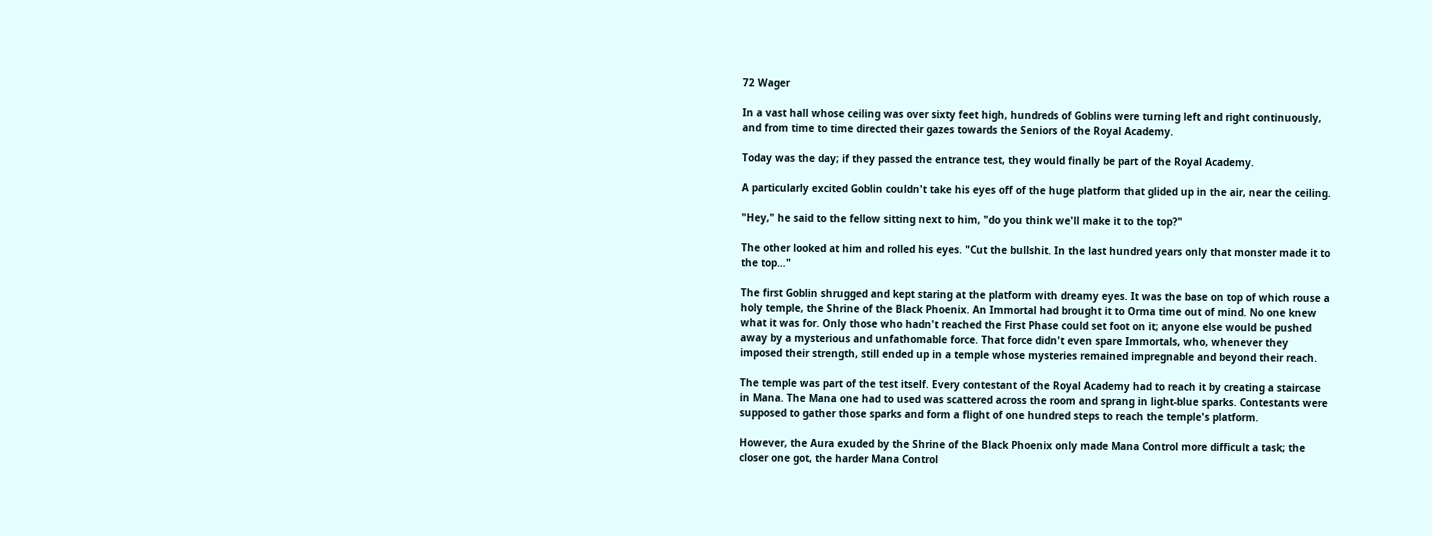72 Wager

In a vast hall whose ceiling was over sixty feet high, hundreds of Goblins were turning left and right continuously, and from time to time directed their gazes towards the Seniors of the Royal Academy.

Today was the day; if they passed the entrance test, they would finally be part of the Royal Academy.

A particularly excited Goblin couldn't take his eyes off of the huge platform that glided up in the air, near the ceiling.

"Hey," he said to the fellow sitting next to him, "do you think we'll make it to the top?"

The other looked at him and rolled his eyes. "Cut the bullshit. In the last hundred years only that monster made it to the top…"

The first Goblin shrugged and kept staring at the platform with dreamy eyes. It was the base on top of which rouse a holy temple, the Shrine of the Black Phoenix. An Immortal had brought it to Orma time out of mind. No one knew what it was for. Only those who hadn't reached the First Phase could set foot on it; anyone else would be pushed away by a mysterious and unfathomable force. That force didn't even spare Immortals, who, whenever they imposed their strength, still ended up in a temple whose mysteries remained impregnable and beyond their reach.

The temple was part of the test itself. Every contestant of the Royal Academy had to reach it by creating a staircase in Mana. The Mana one had to used was scattered across the room and sprang in light-blue sparks. Contestants were supposed to gather those sparks and form a flight of one hundred steps to reach the temple's platform.

However, the Aura exuded by the Shrine of the Black Phoenix only made Mana Control more difficult a task; the closer one got, the harder Mana Control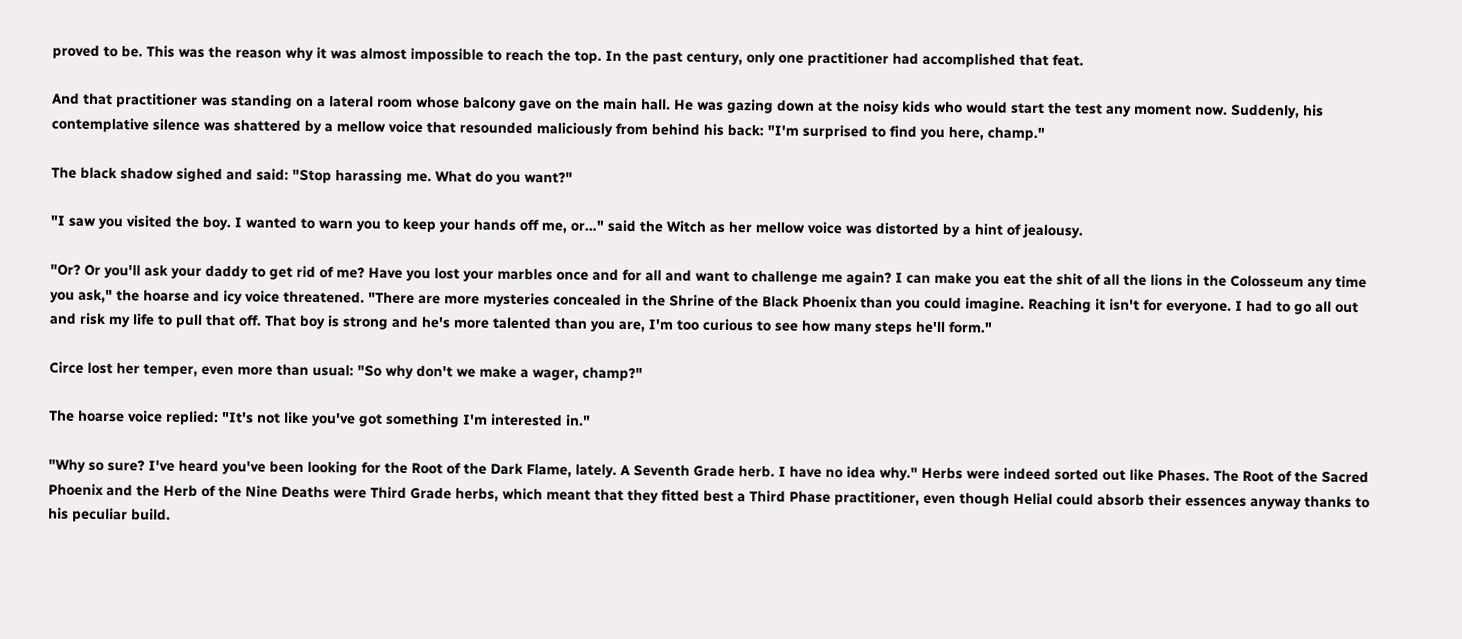proved to be. This was the reason why it was almost impossible to reach the top. In the past century, only one practitioner had accomplished that feat.

And that practitioner was standing on a lateral room whose balcony gave on the main hall. He was gazing down at the noisy kids who would start the test any moment now. Suddenly, his contemplative silence was shattered by a mellow voice that resounded maliciously from behind his back: "I'm surprised to find you here, champ."

The black shadow sighed and said: "Stop harassing me. What do you want?"

"I saw you visited the boy. I wanted to warn you to keep your hands off me, or…" said the Witch as her mellow voice was distorted by a hint of jealousy.

"Or? Or you'll ask your daddy to get rid of me? Have you lost your marbles once and for all and want to challenge me again? I can make you eat the shit of all the lions in the Colosseum any time you ask," the hoarse and icy voice threatened. "There are more mysteries concealed in the Shrine of the Black Phoenix than you could imagine. Reaching it isn't for everyone. I had to go all out and risk my life to pull that off. That boy is strong and he's more talented than you are, I'm too curious to see how many steps he'll form."

Circe lost her temper, even more than usual: "So why don't we make a wager, champ?"

The hoarse voice replied: "It's not like you've got something I'm interested in."

"Why so sure? I've heard you've been looking for the Root of the Dark Flame, lately. A Seventh Grade herb. I have no idea why." Herbs were indeed sorted out like Phases. The Root of the Sacred Phoenix and the Herb of the Nine Deaths were Third Grade herbs, which meant that they fitted best a Third Phase practitioner, even though Helial could absorb their essences anyway thanks to his peculiar build.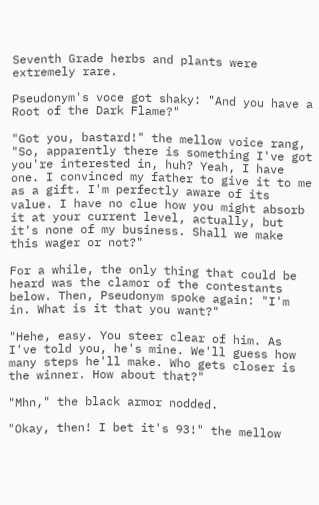Seventh Grade herbs and plants were extremely rare.

Pseudonym's voce got shaky: "And you have a Root of the Dark Flame?"

"Got you, bastard!" the mellow voice rang, "So, apparently there is something I've got you're interested in, huh? Yeah, I have one. I convinced my father to give it to me as a gift. I'm perfectly aware of its value. I have no clue how you might absorb it at your current level, actually, but it's none of my business. Shall we make this wager or not?"

For a while, the only thing that could be heard was the clamor of the contestants below. Then, Pseudonym spoke again: "I'm in. What is it that you want?"

"Hehe, easy. You steer clear of him. As I've told you, he's mine. We'll guess how many steps he'll make. Who gets closer is the winner. How about that?"

"Mhn," the black armor nodded.

"Okay, then! I bet it's 93!" the mellow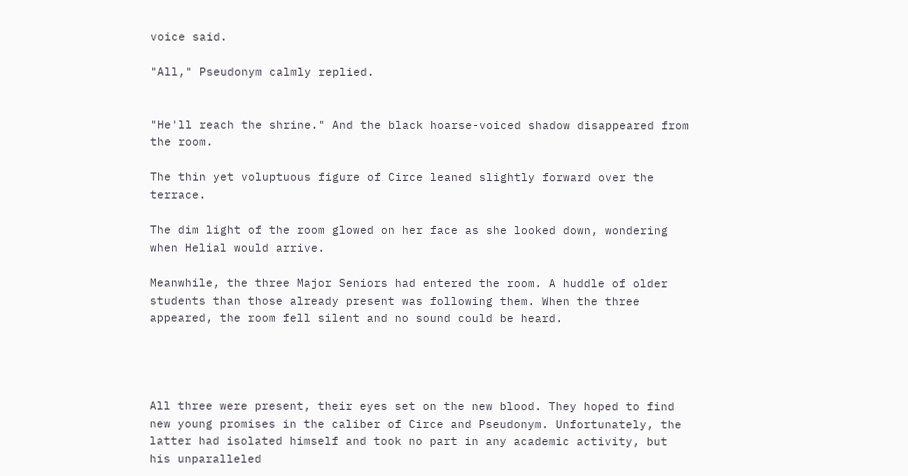voice said.

"All," Pseudonym calmly replied.


"He'll reach the shrine." And the black hoarse-voiced shadow disappeared from the room.

The thin yet voluptuous figure of Circe leaned slightly forward over the terrace.

The dim light of the room glowed on her face as she looked down, wondering when Helial would arrive.

Meanwhile, the three Major Seniors had entered the room. A huddle of older students than those already present was following them. When the three appeared, the room fell silent and no sound could be heard.




All three were present, their eyes set on the new blood. They hoped to find new young promises in the caliber of Circe and Pseudonym. Unfortunately, the latter had isolated himself and took no part in any academic activity, but his unparalleled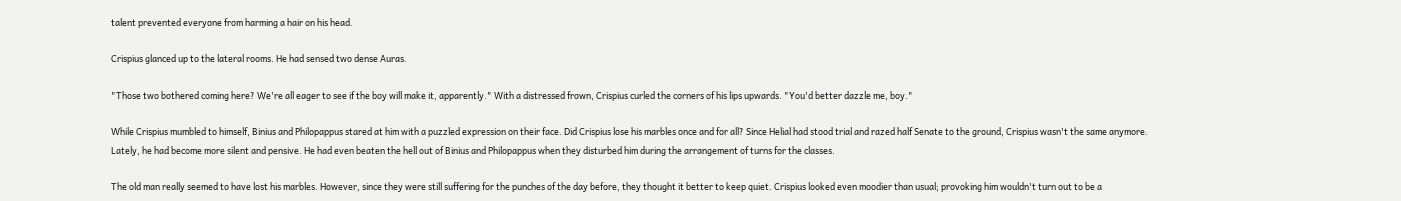talent prevented everyone from harming a hair on his head.

Crispius glanced up to the lateral rooms. He had sensed two dense Auras.

"Those two bothered coming here? We're all eager to see if the boy will make it, apparently." With a distressed frown, Crispius curled the corners of his lips upwards. "You'd better dazzle me, boy."

While Crispius mumbled to himself, Binius and Philopappus stared at him with a puzzled expression on their face. Did Crispius lose his marbles once and for all? Since Helial had stood trial and razed half Senate to the ground, Crispius wasn't the same anymore. Lately, he had become more silent and pensive. He had even beaten the hell out of Binius and Philopappus when they disturbed him during the arrangement of turns for the classes.

The old man really seemed to have lost his marbles. However, since they were still suffering for the punches of the day before, they thought it better to keep quiet. Crispius looked even moodier than usual; provoking him wouldn't turn out to be a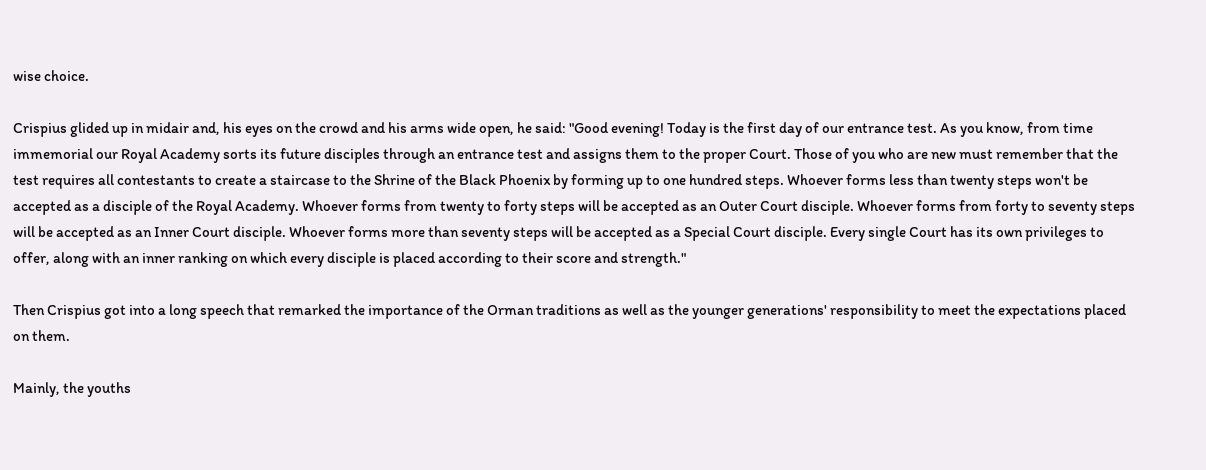wise choice.

Crispius glided up in midair and, his eyes on the crowd and his arms wide open, he said: "Good evening! Today is the first day of our entrance test. As you know, from time immemorial our Royal Academy sorts its future disciples through an entrance test and assigns them to the proper Court. Those of you who are new must remember that the test requires all contestants to create a staircase to the Shrine of the Black Phoenix by forming up to one hundred steps. Whoever forms less than twenty steps won't be accepted as a disciple of the Royal Academy. Whoever forms from twenty to forty steps will be accepted as an Outer Court disciple. Whoever forms from forty to seventy steps will be accepted as an Inner Court disciple. Whoever forms more than seventy steps will be accepted as a Special Court disciple. Every single Court has its own privileges to offer, along with an inner ranking on which every disciple is placed according to their score and strength."

Then Crispius got into a long speech that remarked the importance of the Orman traditions as well as the younger generations' responsibility to meet the expectations placed on them.

Mainly, the youths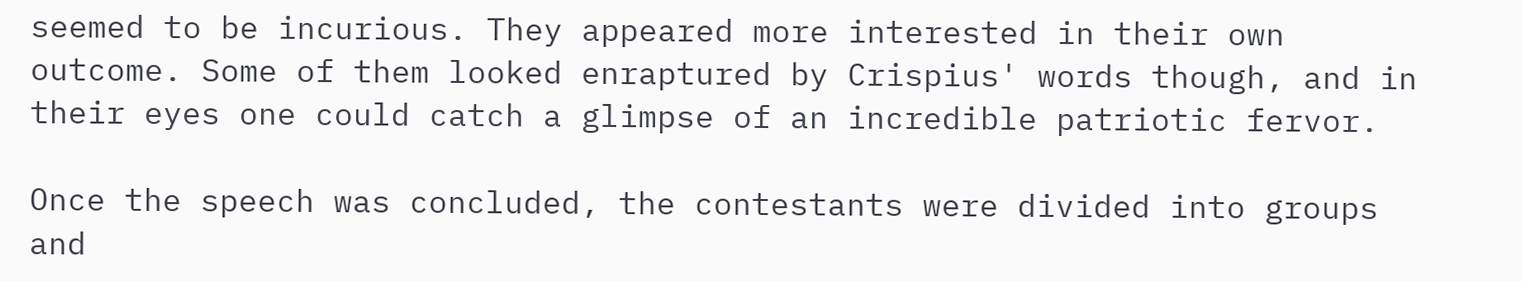seemed to be incurious. They appeared more interested in their own outcome. Some of them looked enraptured by Crispius' words though, and in their eyes one could catch a glimpse of an incredible patriotic fervor.

Once the speech was concluded, the contestants were divided into groups and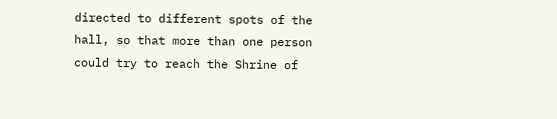directed to different spots of the hall, so that more than one person could try to reach the Shrine of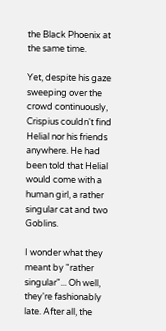the Black Phoenix at the same time.

Yet, despite his gaze sweeping over the crowd continuously, Crispius couldn't find Helial nor his friends anywhere. He had been told that Helial would come with a human girl, a rather singular cat and two Goblins.

I wonder what they meant by "rather singular"... Oh well, they're fashionably late. After all, the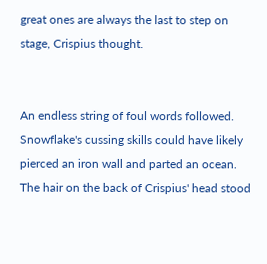great ones are always the last to step on stage, Crispius thought.


An endless string of foul words followed. Snowflake's cussing skills could have likely pierced an iron wall and parted an ocean. The hair on the back of Crispius' head stood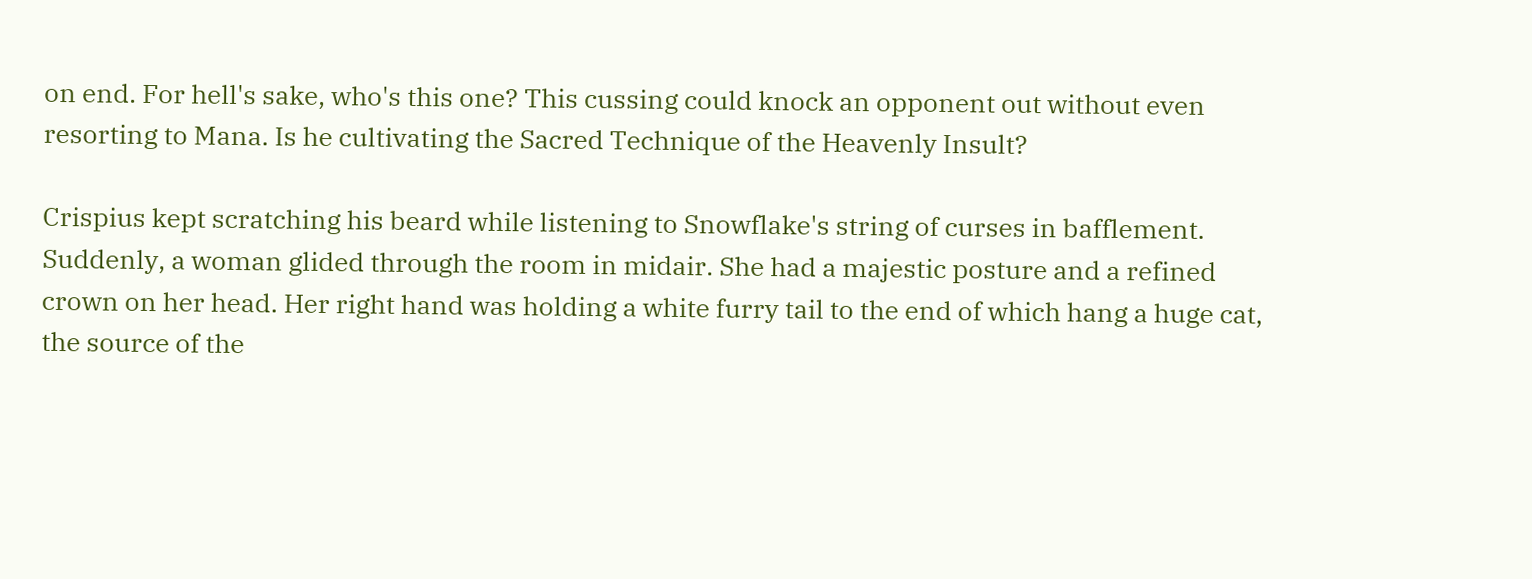on end. For hell's sake, who's this one? This cussing could knock an opponent out without even resorting to Mana. Is he cultivating the Sacred Technique of the Heavenly Insult?

Crispius kept scratching his beard while listening to Snowflake's string of curses in bafflement. Suddenly, a woman glided through the room in midair. She had a majestic posture and a refined crown on her head. Her right hand was holding a white furry tail to the end of which hang a huge cat, the source of the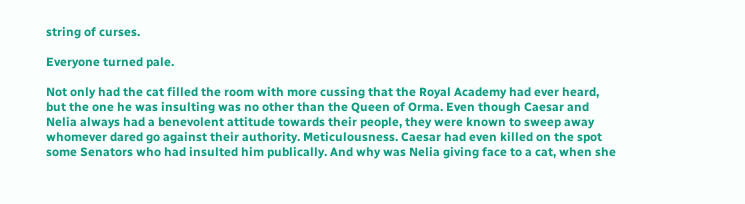string of curses.

Everyone turned pale.

Not only had the cat filled the room with more cussing that the Royal Academy had ever heard, but the one he was insulting was no other than the Queen of Orma. Even though Caesar and Nelia always had a benevolent attitude towards their people, they were known to sweep away whomever dared go against their authority. Meticulousness. Caesar had even killed on the spot some Senators who had insulted him publically. And why was Nelia giving face to a cat, when she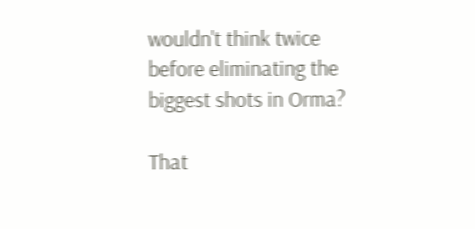wouldn't think twice before eliminating the biggest shots in Orma?

That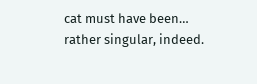cat must have been… rather singular, indeed.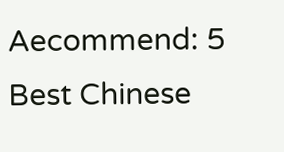Aecommend: 5 Best Chinese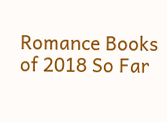Romance Books of 2018 So Far